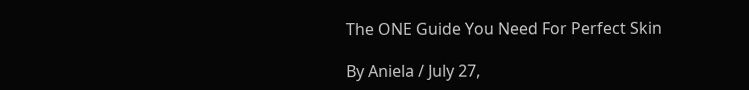The ONE Guide You Need For Perfect Skin

By Aniela / July 27,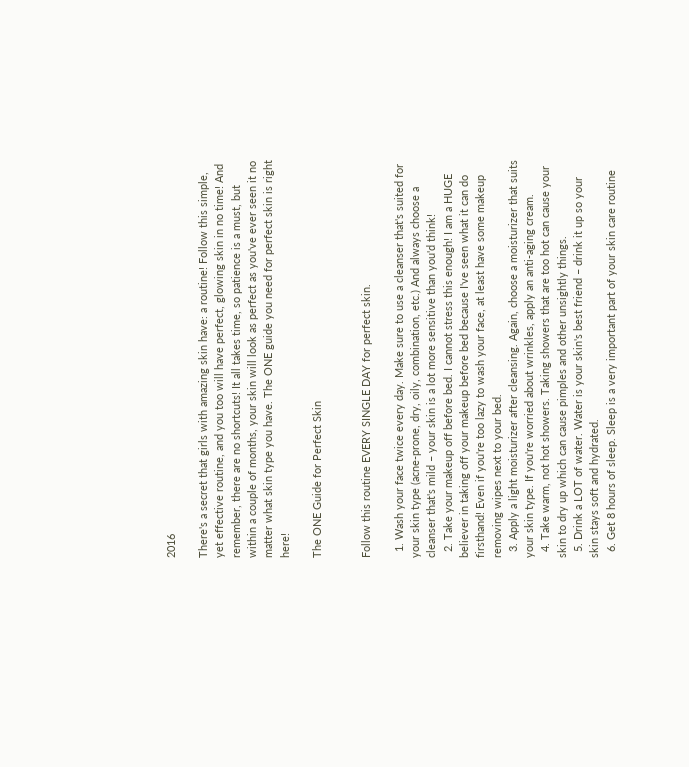2016

There's a secret that girls with amazing skin have: a routine! Follow this simple, yet effective routine, and you too will have perfect, glowing skin in no time! And remember, there are no shortcuts! It all takes time, so patience is a must, but within a couple of months, your skin will look as perfect as you've ever seen it no matter what skin type you have. The ONE guide you need for perfect skin is right here!

The ONE Guide for Perfect Skin


Follow this routine EVERY SINGLE DAY for perfect skin.

  1. Wash your face twice every day. Make sure to use a cleanser that's suited for your skin type (acne-prone, dry, oily, combination, etc.) And always choose a cleanser that's mild – your skin is a lot more sensitive than you'd think!
  2. Take your makeup off before bed. I cannot stress this enough! I am a HUGE believer in taking off your makeup before bed because I've seen what it can do firsthand! Even if you're too lazy to wash your face, at least have some makeup removing wipes next to your bed.
  3. Apply a light moisturizer after cleansing. Again, choose a moisturizer that suits your skin type. If you're worried about wrinkles, apply an anti-aging cream.
  4. Take warm, not hot showers. Taking showers that are too hot can cause your skin to dry up which can cause pimples and other unsightly things.
  5. Drink a LOT of water. Water is your skin's best friend – drink it up so your skin stays soft and hydrated.
  6. Get 8 hours of sleep. Sleep is a very important part of your skin care routine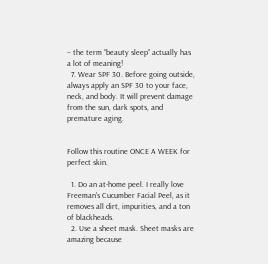– the term “beauty sleep” actually has a lot of meaning!
  7. Wear SPF 30. Before going outside, always apply an SPF 30 to your face, neck, and body. It will prevent damage from the sun, dark spots, and premature aging.


Follow this routine ONCE A WEEK for perfect skin.

  1. Do an at-home peel. I really love Freeman's Cucumber Facial Peel, as it removes all dirt, impurities, and a ton of blackheads.
  2. Use a sheet mask. Sheet masks are amazing because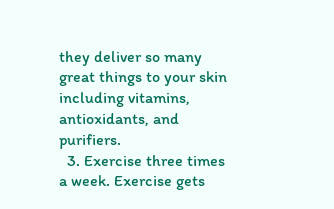they deliver so many great things to your skin including vitamins, antioxidants, and purifiers.
  3. Exercise three times a week. Exercise gets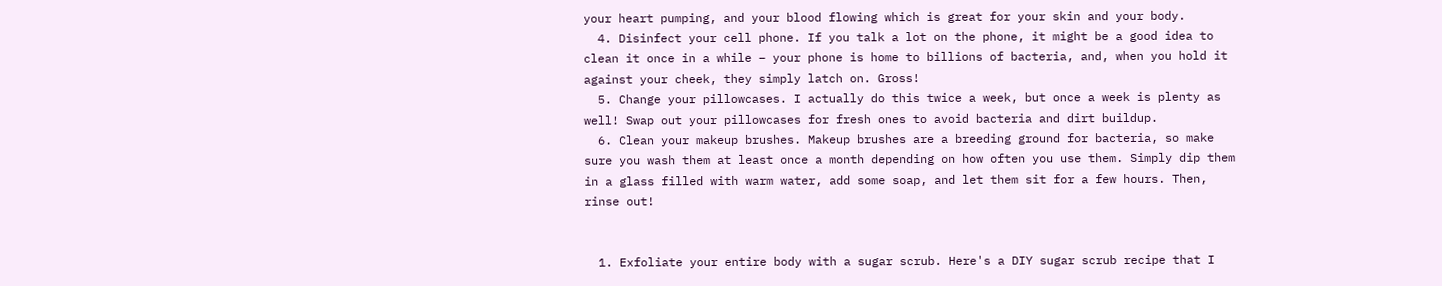your heart pumping, and your blood flowing which is great for your skin and your body.
  4. Disinfect your cell phone. If you talk a lot on the phone, it might be a good idea to clean it once in a while – your phone is home to billions of bacteria, and, when you hold it against your cheek, they simply latch on. Gross!
  5. Change your pillowcases. I actually do this twice a week, but once a week is plenty as well! Swap out your pillowcases for fresh ones to avoid bacteria and dirt buildup.
  6. Clean your makeup brushes. Makeup brushes are a breeding ground for bacteria, so make sure you wash them at least once a month depending on how often you use them. Simply dip them in a glass filled with warm water, add some soap, and let them sit for a few hours. Then, rinse out!


  1. Exfoliate your entire body with a sugar scrub. Here's a DIY sugar scrub recipe that I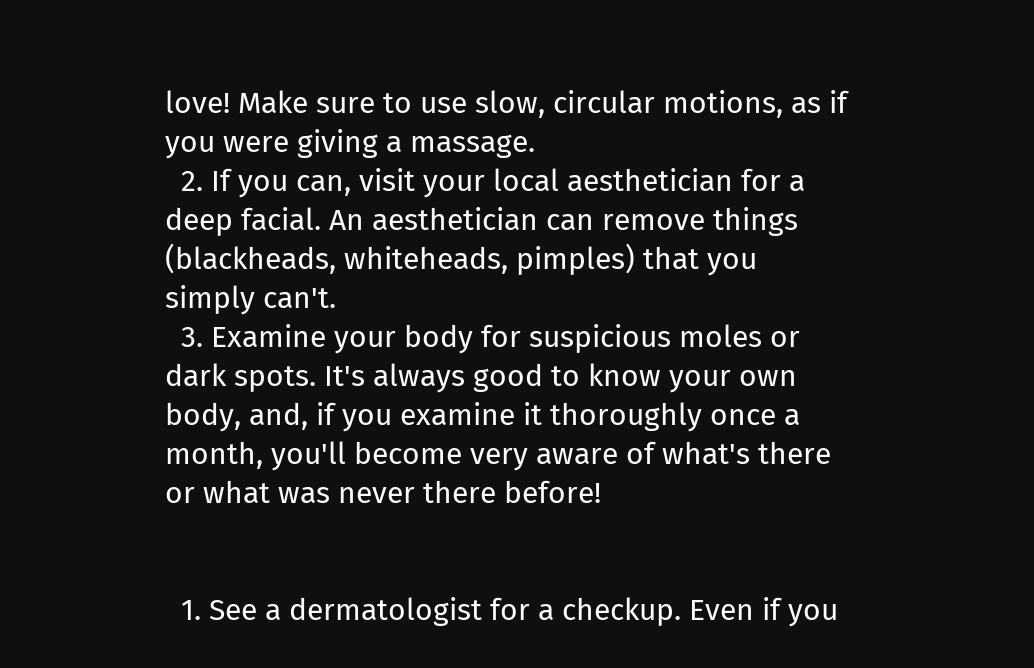love! Make sure to use slow, circular motions, as if you were giving a massage.
  2. If you can, visit your local aesthetician for a deep facial. An aesthetician can remove things (blackheads, whiteheads, pimples) that you simply can't.
  3. Examine your body for suspicious moles or dark spots. It's always good to know your own body, and, if you examine it thoroughly once a month, you'll become very aware of what's there or what was never there before!


  1. See a dermatologist for a checkup. Even if you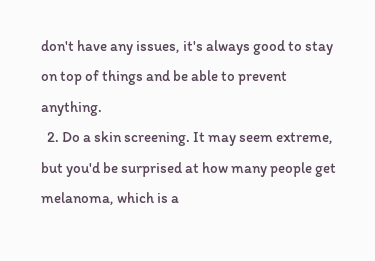don't have any issues, it's always good to stay on top of things and be able to prevent anything.
  2. Do a skin screening. It may seem extreme, but you'd be surprised at how many people get melanoma, which is a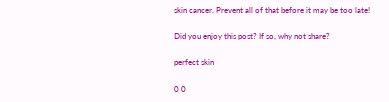skin cancer. Prevent all of that before it may be too late!

Did you enjoy this post? If so, why not share?

perfect skin

0 0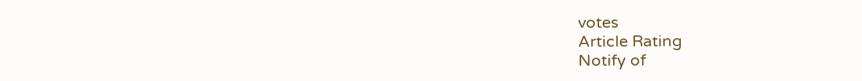votes
Article Rating
Notify of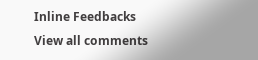Inline Feedbacks
View all comments